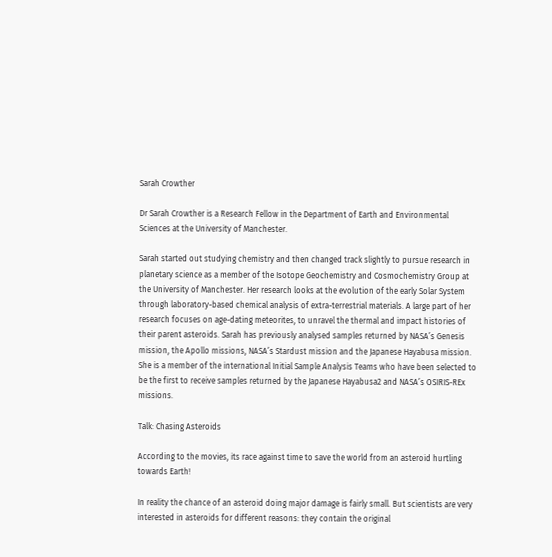Sarah Crowther

Dr Sarah Crowther is a Research Fellow in the Department of Earth and Environmental Sciences at the University of Manchester.

Sarah started out studying chemistry and then changed track slightly to pursue research in planetary science as a member of the Isotope Geochemistry and Cosmochemistry Group at the University of Manchester. Her research looks at the evolution of the early Solar System through laboratory-based chemical analysis of extra-terrestrial materials. A large part of her research focuses on age-dating meteorites, to unravel the thermal and impact histories of their parent asteroids. Sarah has previously analysed samples returned by NASA’s Genesis mission, the Apollo missions, NASA’s Stardust mission and the Japanese Hayabusa mission. She is a member of the international Initial Sample Analysis Teams who have been selected to be the first to receive samples returned by the Japanese Hayabusa2 and NASA’s OSIRIS-REx missions.

Talk: Chasing Asteroids

According to the movies, its race against time to save the world from an asteroid hurtling towards Earth!

In reality the chance of an asteroid doing major damage is fairly small. But scientists are very interested in asteroids for different reasons: they contain the original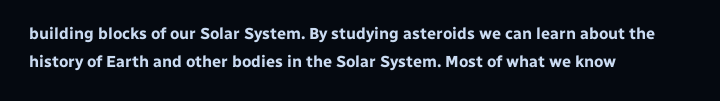building blocks of our Solar System. By studying asteroids we can learn about the history of Earth and other bodies in the Solar System. Most of what we know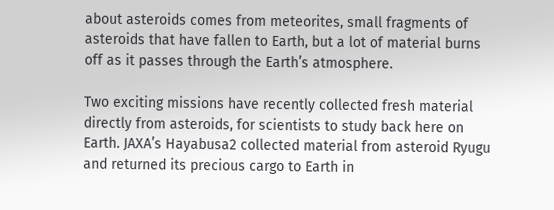about asteroids comes from meteorites, small fragments of asteroids that have fallen to Earth, but a lot of material burns off as it passes through the Earth’s atmosphere.

Two exciting missions have recently collected fresh material directly from asteroids, for scientists to study back here on Earth. JAXA’s Hayabusa2 collected material from asteroid Ryugu and returned its precious cargo to Earth in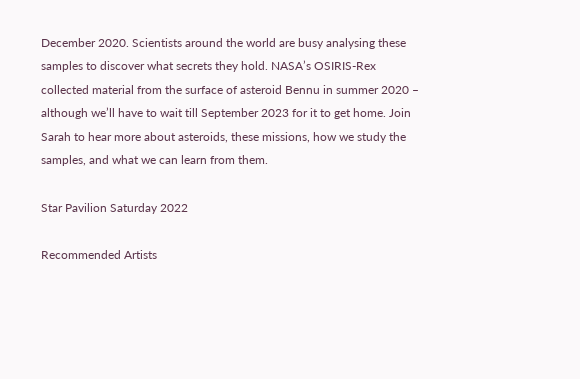December 2020. Scientists around the world are busy analysing these samples to discover what secrets they hold. NASA’s OSIRIS-Rex collected material from the surface of asteroid Bennu in summer 2020 – although we’ll have to wait till September 2023 for it to get home. Join Sarah to hear more about asteroids, these missions, how we study the samples, and what we can learn from them.

Star Pavilion Saturday 2022

Recommended Artists